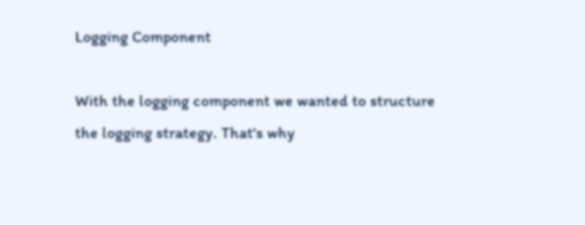Logging Component

With the logging component we wanted to structure the logging strategy. That's why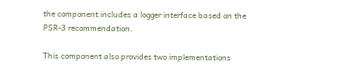the component includes a logger interface based on the PSR-3 recommendation.

This component also provides two implementations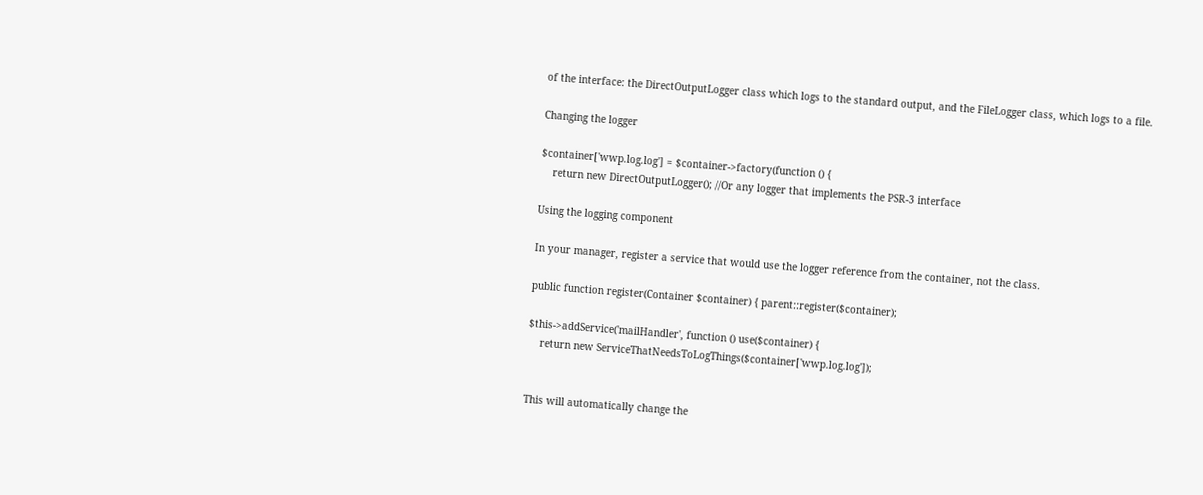of the interface: the DirectOutputLogger class which logs to the standard output, and the FileLogger class, which logs to a file.

Changing the logger

$container['wwp.log.log'] = $container->factory(function () {
    return new DirectOutputLogger(); //Or any logger that implements the PSR-3 interface

Using the logging component

In your manager, register a service that would use the logger reference from the container, not the class.

public function register(Container $container) { parent::register($container);

$this->addService('mailHandler', function () use($container) {
    return new ServiceThatNeedsToLogThings($container['wwp.log.log']);


This will automatically change the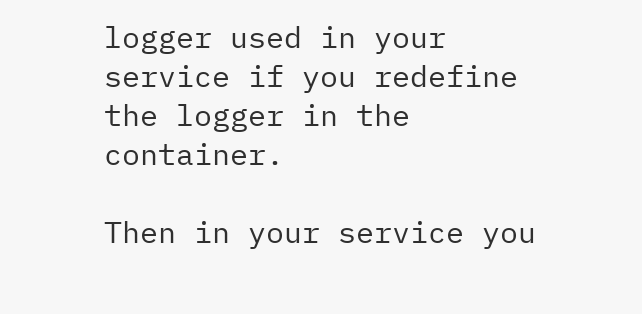logger used in your service if you redefine the logger in the container.

Then in your service you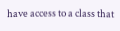have access to a class that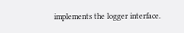implements the logger interface.